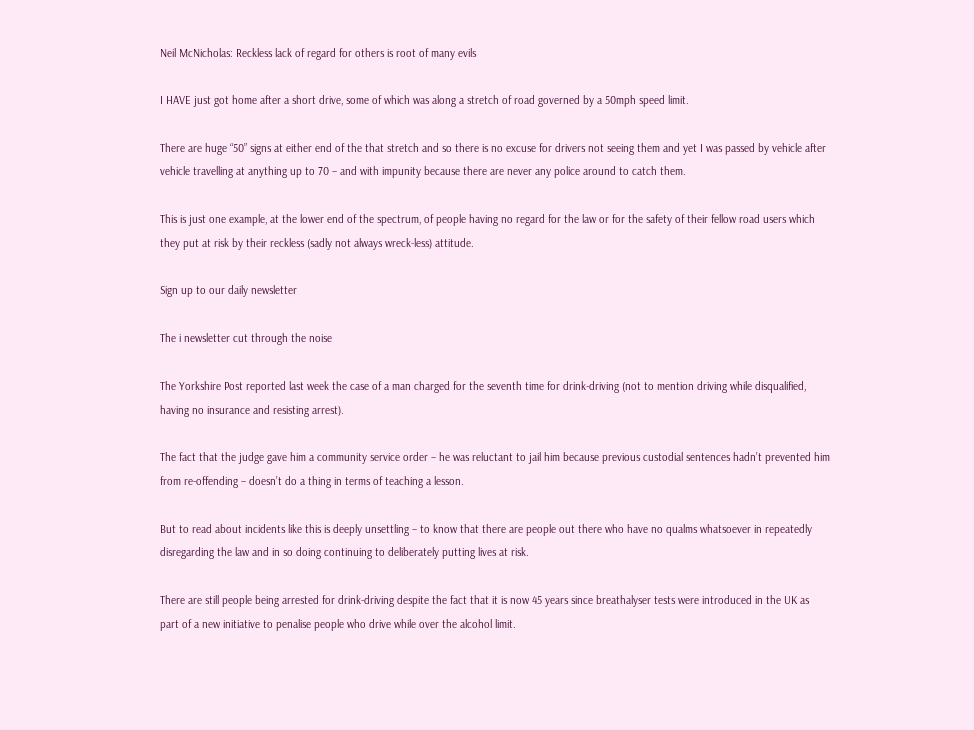Neil McNicholas: Reckless lack of regard for others is root of many evils

I HAVE just got home after a short drive, some of which was along a stretch of road governed by a 50mph speed limit.

There are huge “50” signs at either end of the that stretch and so there is no excuse for drivers not seeing them and yet I was passed by vehicle after vehicle travelling at anything up to 70 – and with impunity because there are never any police around to catch them.

This is just one example, at the lower end of the spectrum, of people having no regard for the law or for the safety of their fellow road users which they put at risk by their reckless (sadly not always wreck-less) attitude.

Sign up to our daily newsletter

The i newsletter cut through the noise

The Yorkshire Post reported last week the case of a man charged for the seventh time for drink-driving (not to mention driving while disqualified, having no insurance and resisting arrest).

The fact that the judge gave him a community service order – he was reluctant to jail him because previous custodial sentences hadn’t prevented him from re-offending – doesn’t do a thing in terms of teaching a lesson.

But to read about incidents like this is deeply unsettling – to know that there are people out there who have no qualms whatsoever in repeatedly disregarding the law and in so doing continuing to deliberately putting lives at risk.

There are still people being arrested for drink-driving despite the fact that it is now 45 years since breathalyser tests were introduced in the UK as part of a new initiative to penalise people who drive while over the alcohol limit.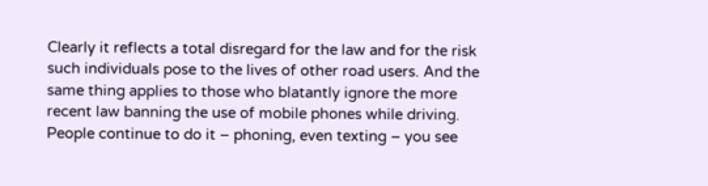Clearly it reflects a total disregard for the law and for the risk such individuals pose to the lives of other road users. And the same thing applies to those who blatantly ignore the more recent law banning the use of mobile phones while driving. People continue to do it – phoning, even texting – you see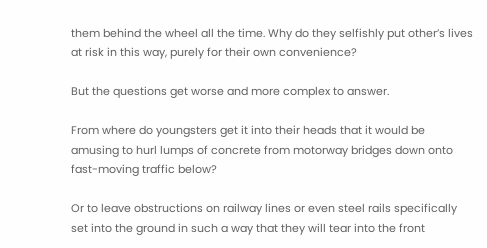them behind the wheel all the time. Why do they selfishly put other’s lives at risk in this way, purely for their own convenience?

But the questions get worse and more complex to answer.

From where do youngsters get it into their heads that it would be amusing to hurl lumps of concrete from motorway bridges down onto fast-moving traffic below?

Or to leave obstructions on railway lines or even steel rails specifically set into the ground in such a way that they will tear into the front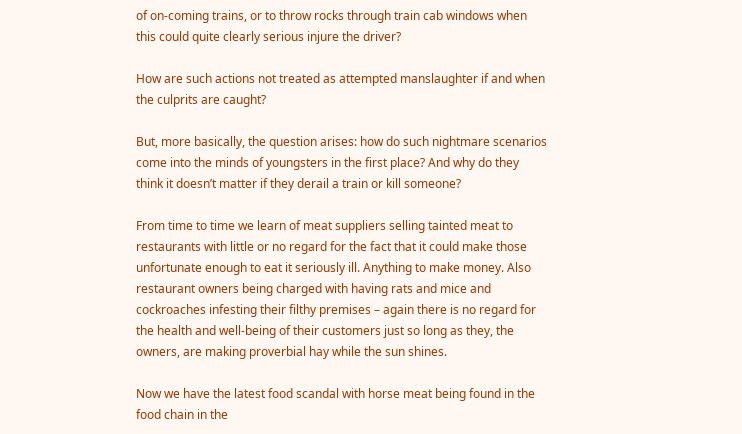of on-coming trains, or to throw rocks through train cab windows when this could quite clearly serious injure the driver?

How are such actions not treated as attempted manslaughter if and when the culprits are caught?

But, more basically, the question arises: how do such nightmare scenarios come into the minds of youngsters in the first place? And why do they think it doesn’t matter if they derail a train or kill someone?

From time to time we learn of meat suppliers selling tainted meat to restaurants with little or no regard for the fact that it could make those unfortunate enough to eat it seriously ill. Anything to make money. Also restaurant owners being charged with having rats and mice and cockroaches infesting their filthy premises – again there is no regard for the health and well-being of their customers just so long as they, the owners, are making proverbial hay while the sun shines.

Now we have the latest food scandal with horse meat being found in the food chain in the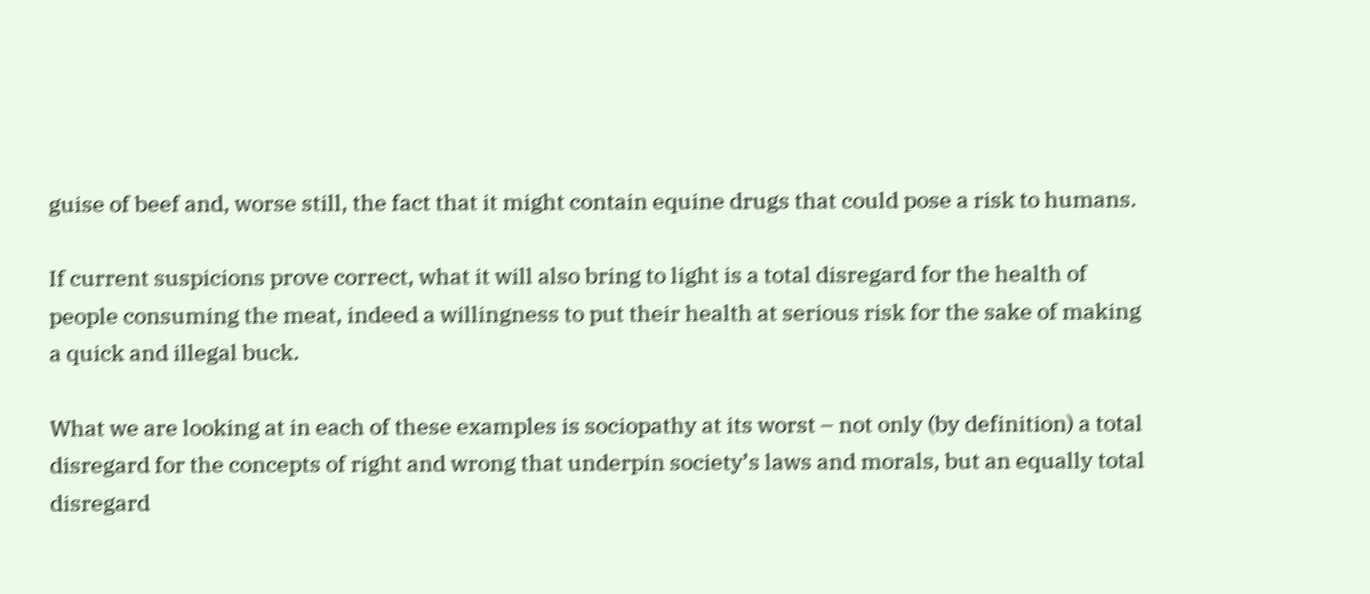guise of beef and, worse still, the fact that it might contain equine drugs that could pose a risk to humans.

If current suspicions prove correct, what it will also bring to light is a total disregard for the health of people consuming the meat, indeed a willingness to put their health at serious risk for the sake of making a quick and illegal buck.

What we are looking at in each of these examples is sociopathy at its worst – not only (by definition) a total disregard for the concepts of right and wrong that underpin society’s laws and morals, but an equally total disregard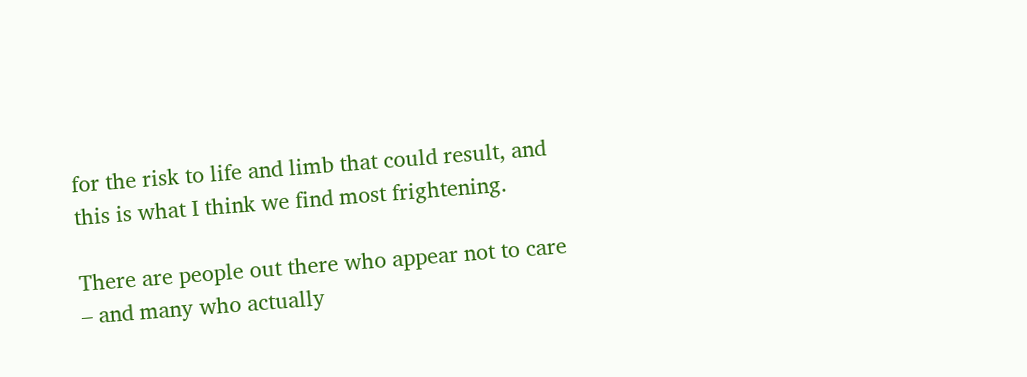for the risk to life and limb that could result, and this is what I think we find most frightening.

There are people out there who appear not to care – and many who actually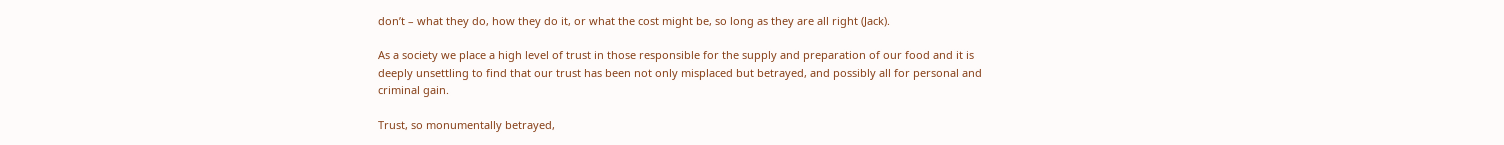don’t – what they do, how they do it, or what the cost might be, so long as they are all right (Jack).

As a society we place a high level of trust in those responsible for the supply and preparation of our food and it is deeply unsettling to find that our trust has been not only misplaced but betrayed, and possibly all for personal and criminal gain.

Trust, so monumentally betrayed,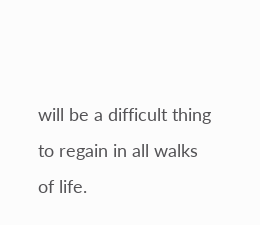will be a difficult thing to regain in all walks of life.